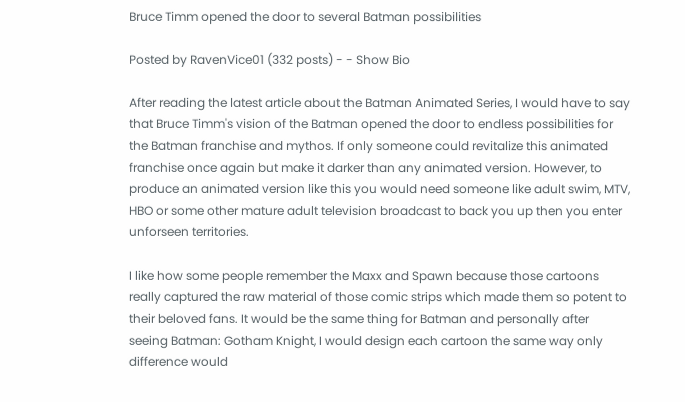Bruce Timm opened the door to several Batman possibilities

Posted by RavenVice01 (332 posts) - - Show Bio

After reading the latest article about the Batman Animated Series, I would have to say that Bruce Timm's vision of the Batman opened the door to endless possibilities for the Batman franchise and mythos. If only someone could revitalize this animated franchise once again but make it darker than any animated version. However, to produce an animated version like this you would need someone like adult swim, MTV, HBO or some other mature adult television broadcast to back you up then you enter unforseen territories.

I like how some people remember the Maxx and Spawn because those cartoons really captured the raw material of those comic strips which made them so potent to their beloved fans. It would be the same thing for Batman and personally after seeing Batman: Gotham Knight, I would design each cartoon the same way only difference would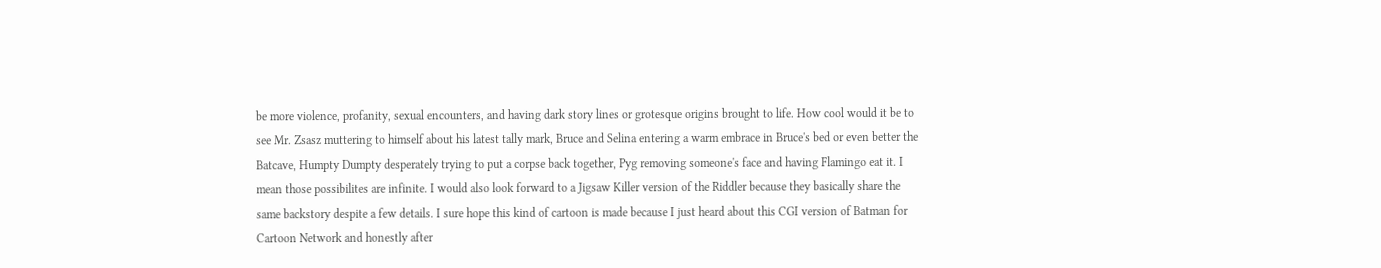be more violence, profanity, sexual encounters, and having dark story lines or grotesque origins brought to life. How cool would it be to see Mr. Zsasz muttering to himself about his latest tally mark, Bruce and Selina entering a warm embrace in Bruce's bed or even better the Batcave, Humpty Dumpty desperately trying to put a corpse back together, Pyg removing someone's face and having Flamingo eat it. I mean those possibilites are infinite. I would also look forward to a Jigsaw Killer version of the Riddler because they basically share the same backstory despite a few details. I sure hope this kind of cartoon is made because I just heard about this CGI version of Batman for Cartoon Network and honestly after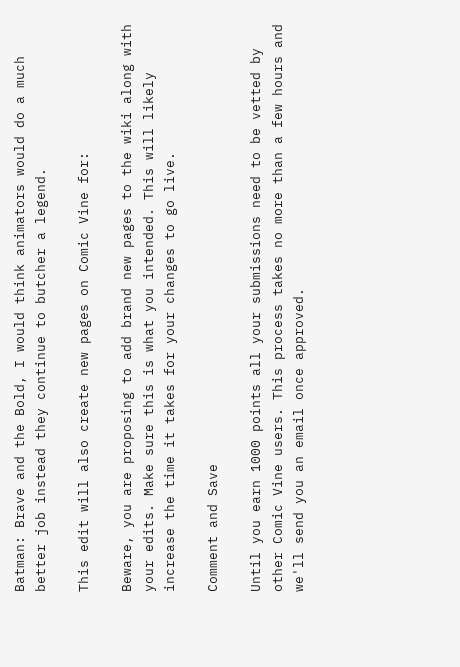Batman: Brave and the Bold, I would think animators would do a much better job instead they continue to butcher a legend.

This edit will also create new pages on Comic Vine for:

Beware, you are proposing to add brand new pages to the wiki along with your edits. Make sure this is what you intended. This will likely increase the time it takes for your changes to go live.

Comment and Save

Until you earn 1000 points all your submissions need to be vetted by other Comic Vine users. This process takes no more than a few hours and we'll send you an email once approved.